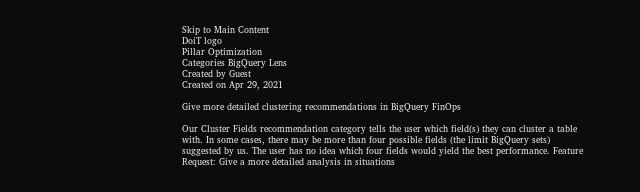Skip to Main Content
DoiT logo
Pillar Optimization
Categories BigQuery Lens
Created by Guest
Created on Apr 29, 2021

Give more detailed clustering recommendations in BigQuery FinOps

Our Cluster Fields recommendation category tells the user which field(s) they can cluster a table with. In some cases, there may be more than four possible fields (the limit BigQuery sets) suggested by us. The user has no idea which four fields would yield the best performance. Feature Request: Give a more detailed analysis in situations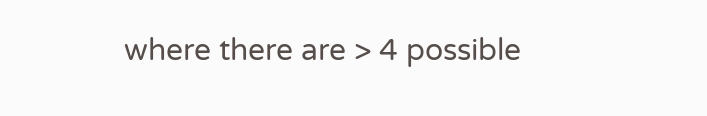where there are > 4 possible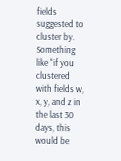fields suggested to cluster by. Something like "if you clustered with fields w, x, y, and z in the last 30 days, this would be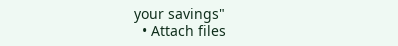your savings"
  • Attach files